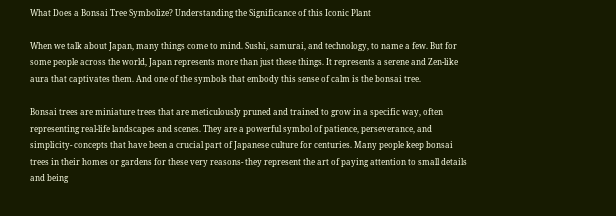What Does a Bonsai Tree Symbolize? Understanding the Significance of this Iconic Plant

When we talk about Japan, many things come to mind. Sushi, samurai, and technology, to name a few. But for some people across the world, Japan represents more than just these things. It represents a serene and Zen-like aura that captivates them. And one of the symbols that embody this sense of calm is the bonsai tree.

Bonsai trees are miniature trees that are meticulously pruned and trained to grow in a specific way, often representing real-life landscapes and scenes. They are a powerful symbol of patience, perseverance, and simplicity- concepts that have been a crucial part of Japanese culture for centuries. Many people keep bonsai trees in their homes or gardens for these very reasons- they represent the art of paying attention to small details and being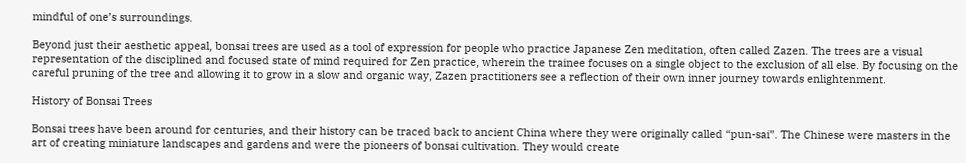mindful of one’s surroundings.

Beyond just their aesthetic appeal, bonsai trees are used as a tool of expression for people who practice Japanese Zen meditation, often called Zazen. The trees are a visual representation of the disciplined and focused state of mind required for Zen practice, wherein the trainee focuses on a single object to the exclusion of all else. By focusing on the careful pruning of the tree and allowing it to grow in a slow and organic way, Zazen practitioners see a reflection of their own inner journey towards enlightenment.

History of Bonsai Trees

Bonsai trees have been around for centuries, and their history can be traced back to ancient China where they were originally called “pun-sai”. The Chinese were masters in the art of creating miniature landscapes and gardens and were the pioneers of bonsai cultivation. They would create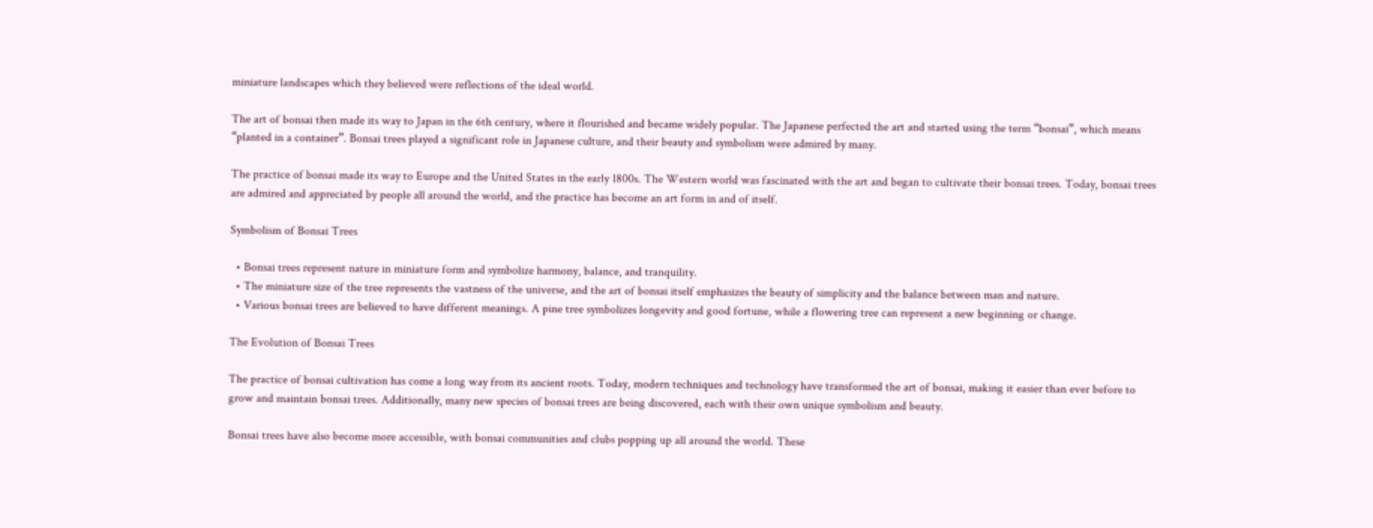miniature landscapes which they believed were reflections of the ideal world.

The art of bonsai then made its way to Japan in the 6th century, where it flourished and became widely popular. The Japanese perfected the art and started using the term “bonsai”, which means “planted in a container”. Bonsai trees played a significant role in Japanese culture, and their beauty and symbolism were admired by many.

The practice of bonsai made its way to Europe and the United States in the early 1800s. The Western world was fascinated with the art and began to cultivate their bonsai trees. Today, bonsai trees are admired and appreciated by people all around the world, and the practice has become an art form in and of itself.

Symbolism of Bonsai Trees

  • Bonsai trees represent nature in miniature form and symbolize harmony, balance, and tranquility.
  • The miniature size of the tree represents the vastness of the universe, and the art of bonsai itself emphasizes the beauty of simplicity and the balance between man and nature.
  • Various bonsai trees are believed to have different meanings. A pine tree symbolizes longevity and good fortune, while a flowering tree can represent a new beginning or change.

The Evolution of Bonsai Trees

The practice of bonsai cultivation has come a long way from its ancient roots. Today, modern techniques and technology have transformed the art of bonsai, making it easier than ever before to grow and maintain bonsai trees. Additionally, many new species of bonsai trees are being discovered, each with their own unique symbolism and beauty.

Bonsai trees have also become more accessible, with bonsai communities and clubs popping up all around the world. These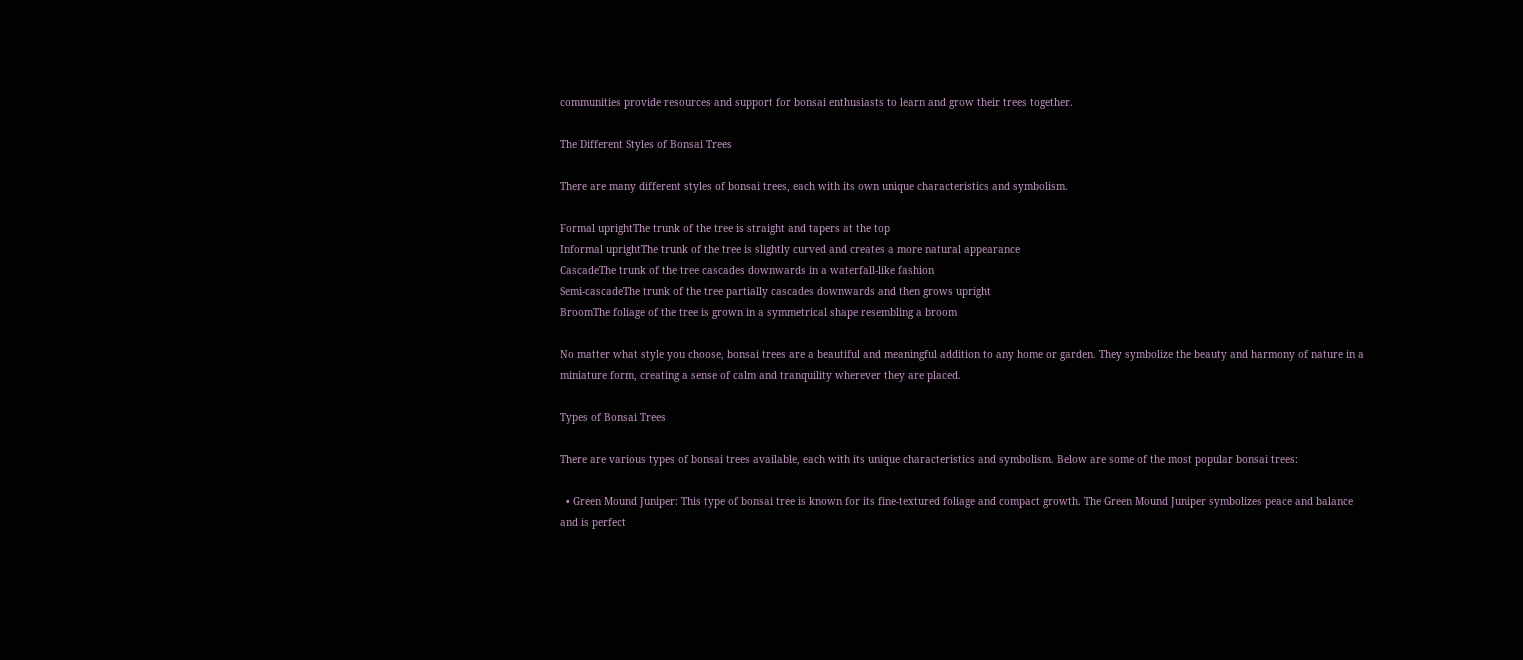communities provide resources and support for bonsai enthusiasts to learn and grow their trees together.

The Different Styles of Bonsai Trees

There are many different styles of bonsai trees, each with its own unique characteristics and symbolism.

Formal uprightThe trunk of the tree is straight and tapers at the top
Informal uprightThe trunk of the tree is slightly curved and creates a more natural appearance
CascadeThe trunk of the tree cascades downwards in a waterfall-like fashion
Semi-cascadeThe trunk of the tree partially cascades downwards and then grows upright
BroomThe foliage of the tree is grown in a symmetrical shape resembling a broom

No matter what style you choose, bonsai trees are a beautiful and meaningful addition to any home or garden. They symbolize the beauty and harmony of nature in a miniature form, creating a sense of calm and tranquility wherever they are placed.

Types of Bonsai Trees

There are various types of bonsai trees available, each with its unique characteristics and symbolism. Below are some of the most popular bonsai trees:

  • Green Mound Juniper: This type of bonsai tree is known for its fine-textured foliage and compact growth. The Green Mound Juniper symbolizes peace and balance and is perfect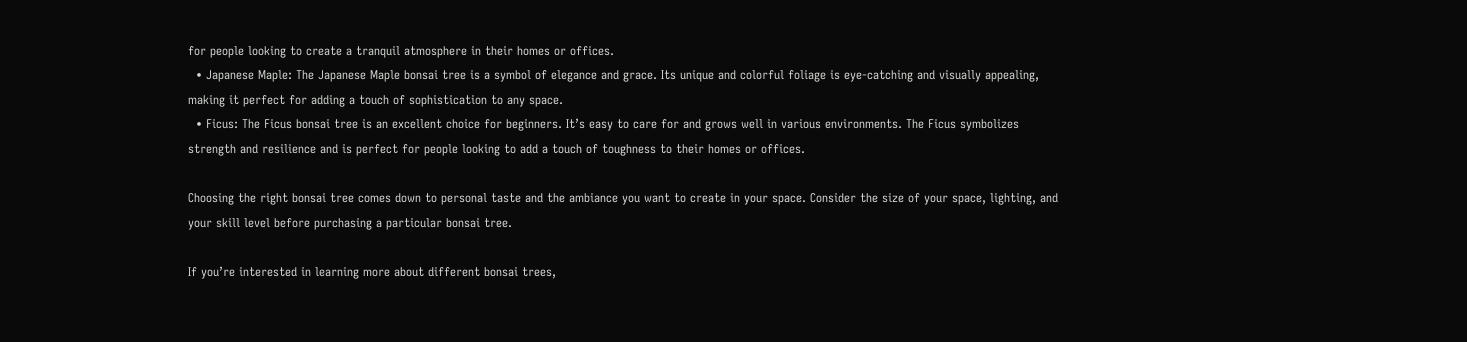for people looking to create a tranquil atmosphere in their homes or offices.
  • Japanese Maple: The Japanese Maple bonsai tree is a symbol of elegance and grace. Its unique and colorful foliage is eye-catching and visually appealing, making it perfect for adding a touch of sophistication to any space.
  • Ficus: The Ficus bonsai tree is an excellent choice for beginners. It’s easy to care for and grows well in various environments. The Ficus symbolizes strength and resilience and is perfect for people looking to add a touch of toughness to their homes or offices.

Choosing the right bonsai tree comes down to personal taste and the ambiance you want to create in your space. Consider the size of your space, lighting, and your skill level before purchasing a particular bonsai tree.

If you’re interested in learning more about different bonsai trees,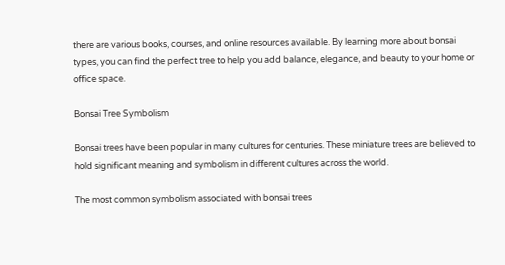there are various books, courses, and online resources available. By learning more about bonsai types, you can find the perfect tree to help you add balance, elegance, and beauty to your home or office space.

Bonsai Tree Symbolism

Bonsai trees have been popular in many cultures for centuries. These miniature trees are believed to hold significant meaning and symbolism in different cultures across the world.

The most common symbolism associated with bonsai trees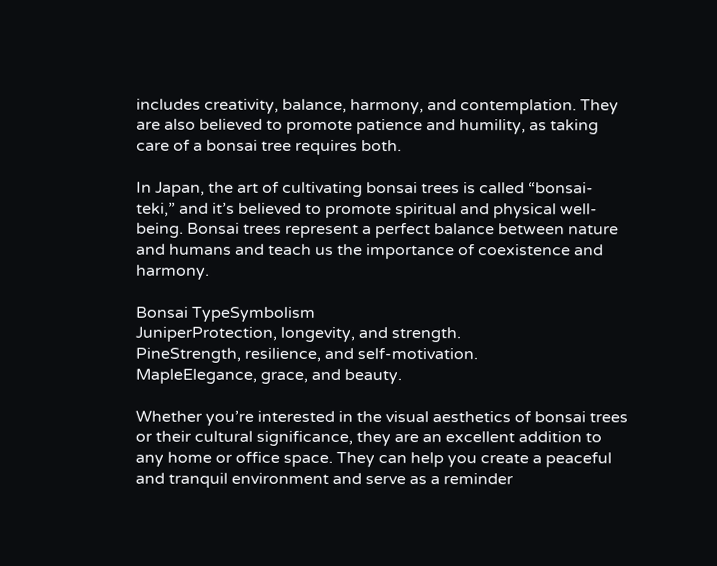includes creativity, balance, harmony, and contemplation. They are also believed to promote patience and humility, as taking care of a bonsai tree requires both.

In Japan, the art of cultivating bonsai trees is called “bonsai-teki,” and it’s believed to promote spiritual and physical well-being. Bonsai trees represent a perfect balance between nature and humans and teach us the importance of coexistence and harmony.

Bonsai TypeSymbolism
JuniperProtection, longevity, and strength.
PineStrength, resilience, and self-motivation.
MapleElegance, grace, and beauty.

Whether you’re interested in the visual aesthetics of bonsai trees or their cultural significance, they are an excellent addition to any home or office space. They can help you create a peaceful and tranquil environment and serve as a reminder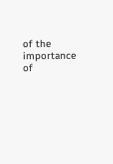of the importance of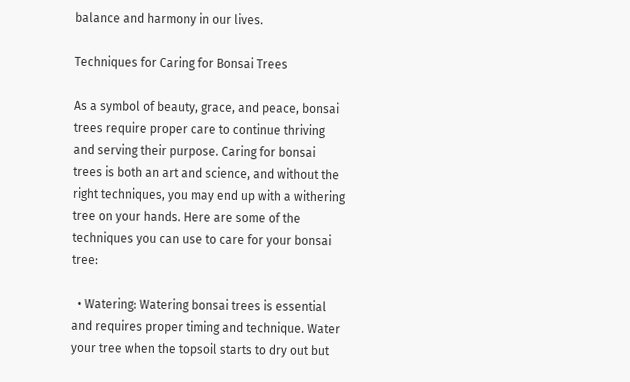balance and harmony in our lives.

Techniques for Caring for Bonsai Trees

As a symbol of beauty, grace, and peace, bonsai trees require proper care to continue thriving and serving their purpose. Caring for bonsai trees is both an art and science, and without the right techniques, you may end up with a withering tree on your hands. Here are some of the techniques you can use to care for your bonsai tree:

  • Watering: Watering bonsai trees is essential and requires proper timing and technique. Water your tree when the topsoil starts to dry out but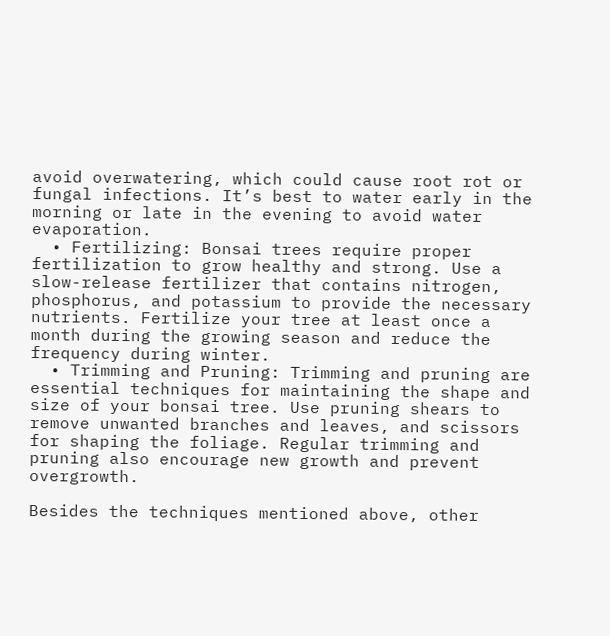avoid overwatering, which could cause root rot or fungal infections. It’s best to water early in the morning or late in the evening to avoid water evaporation.
  • Fertilizing: Bonsai trees require proper fertilization to grow healthy and strong. Use a slow-release fertilizer that contains nitrogen, phosphorus, and potassium to provide the necessary nutrients. Fertilize your tree at least once a month during the growing season and reduce the frequency during winter.
  • Trimming and Pruning: Trimming and pruning are essential techniques for maintaining the shape and size of your bonsai tree. Use pruning shears to remove unwanted branches and leaves, and scissors for shaping the foliage. Regular trimming and pruning also encourage new growth and prevent overgrowth.

Besides the techniques mentioned above, other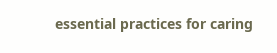essential practices for caring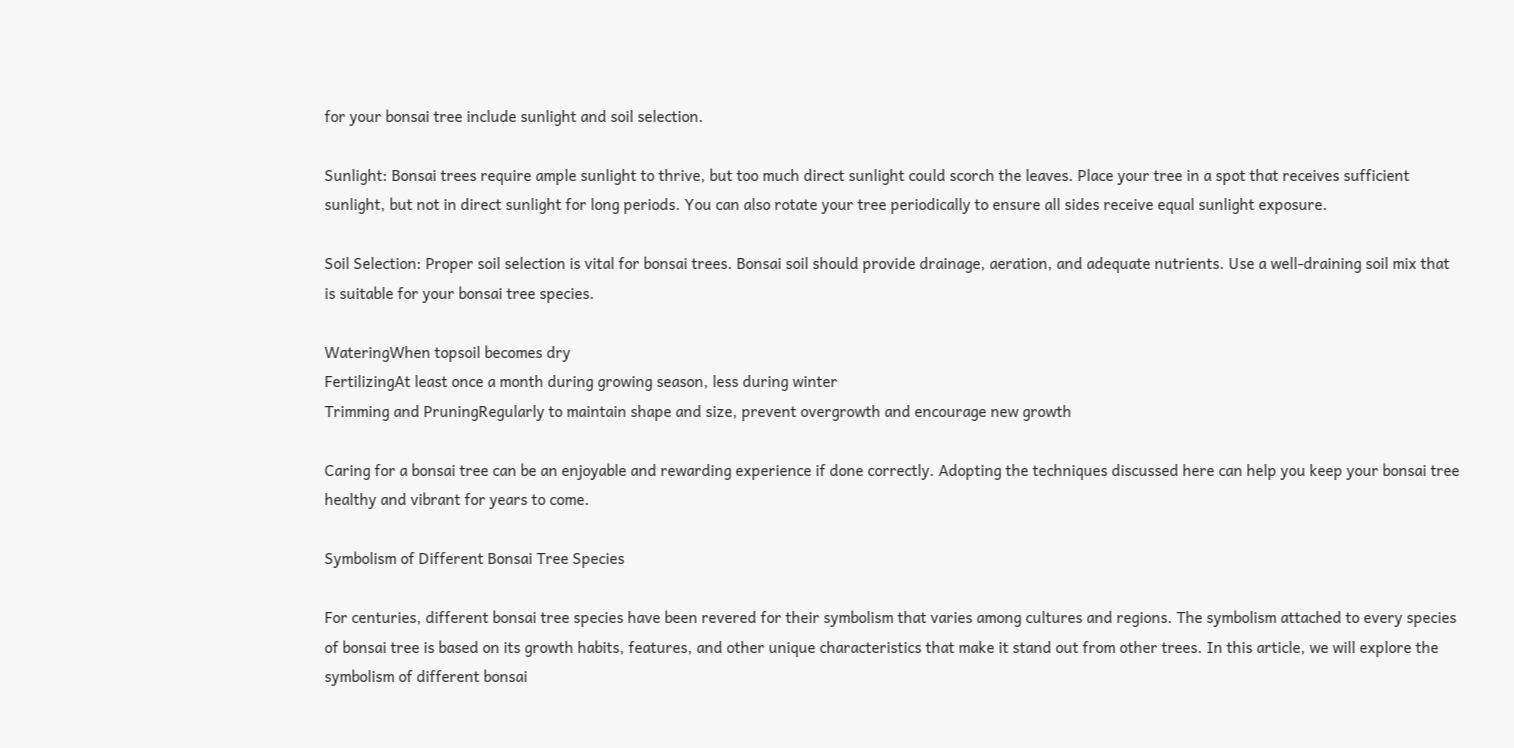for your bonsai tree include sunlight and soil selection.

Sunlight: Bonsai trees require ample sunlight to thrive, but too much direct sunlight could scorch the leaves. Place your tree in a spot that receives sufficient sunlight, but not in direct sunlight for long periods. You can also rotate your tree periodically to ensure all sides receive equal sunlight exposure.

Soil Selection: Proper soil selection is vital for bonsai trees. Bonsai soil should provide drainage, aeration, and adequate nutrients. Use a well-draining soil mix that is suitable for your bonsai tree species.

WateringWhen topsoil becomes dry
FertilizingAt least once a month during growing season, less during winter
Trimming and PruningRegularly to maintain shape and size, prevent overgrowth and encourage new growth

Caring for a bonsai tree can be an enjoyable and rewarding experience if done correctly. Adopting the techniques discussed here can help you keep your bonsai tree healthy and vibrant for years to come.

Symbolism of Different Bonsai Tree Species

For centuries, different bonsai tree species have been revered for their symbolism that varies among cultures and regions. The symbolism attached to every species of bonsai tree is based on its growth habits, features, and other unique characteristics that make it stand out from other trees. In this article, we will explore the symbolism of different bonsai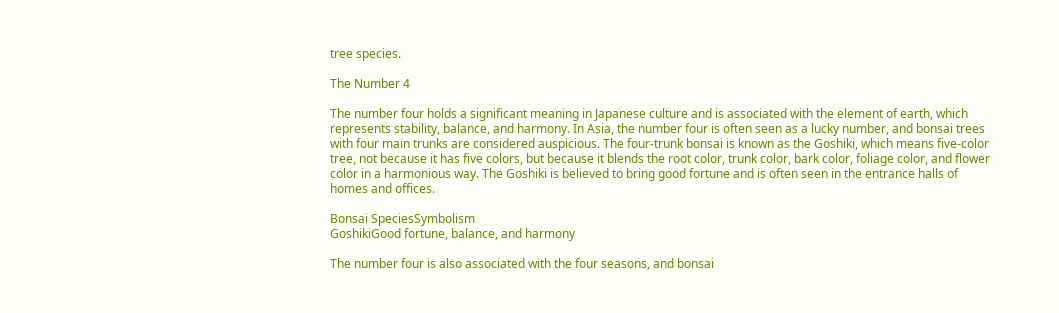tree species.

The Number 4

The number four holds a significant meaning in Japanese culture and is associated with the element of earth, which represents stability, balance, and harmony. In Asia, the number four is often seen as a lucky number, and bonsai trees with four main trunks are considered auspicious. The four-trunk bonsai is known as the Goshiki, which means five-color tree, not because it has five colors, but because it blends the root color, trunk color, bark color, foliage color, and flower color in a harmonious way. The Goshiki is believed to bring good fortune and is often seen in the entrance halls of homes and offices.

Bonsai SpeciesSymbolism
GoshikiGood fortune, balance, and harmony

The number four is also associated with the four seasons, and bonsai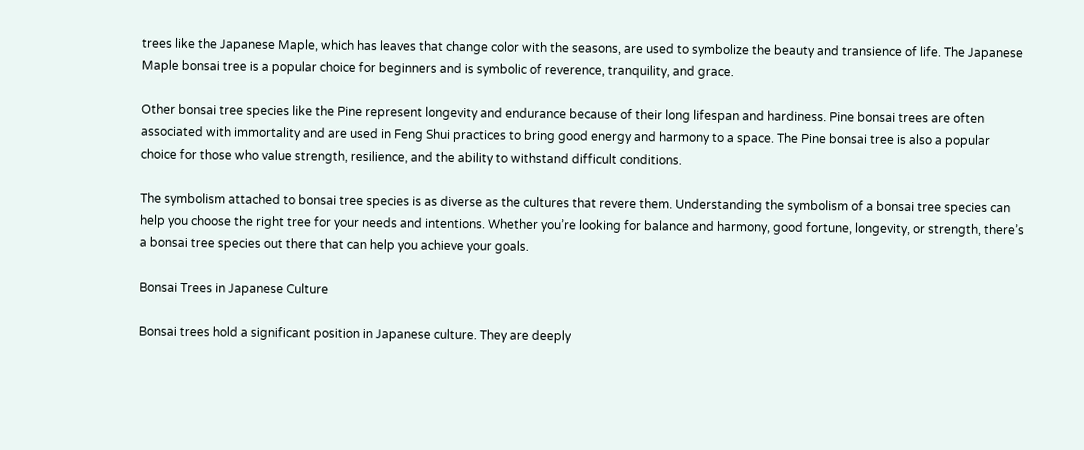trees like the Japanese Maple, which has leaves that change color with the seasons, are used to symbolize the beauty and transience of life. The Japanese Maple bonsai tree is a popular choice for beginners and is symbolic of reverence, tranquility, and grace.

Other bonsai tree species like the Pine represent longevity and endurance because of their long lifespan and hardiness. Pine bonsai trees are often associated with immortality and are used in Feng Shui practices to bring good energy and harmony to a space. The Pine bonsai tree is also a popular choice for those who value strength, resilience, and the ability to withstand difficult conditions.

The symbolism attached to bonsai tree species is as diverse as the cultures that revere them. Understanding the symbolism of a bonsai tree species can help you choose the right tree for your needs and intentions. Whether you’re looking for balance and harmony, good fortune, longevity, or strength, there’s a bonsai tree species out there that can help you achieve your goals.

Bonsai Trees in Japanese Culture

Bonsai trees hold a significant position in Japanese culture. They are deeply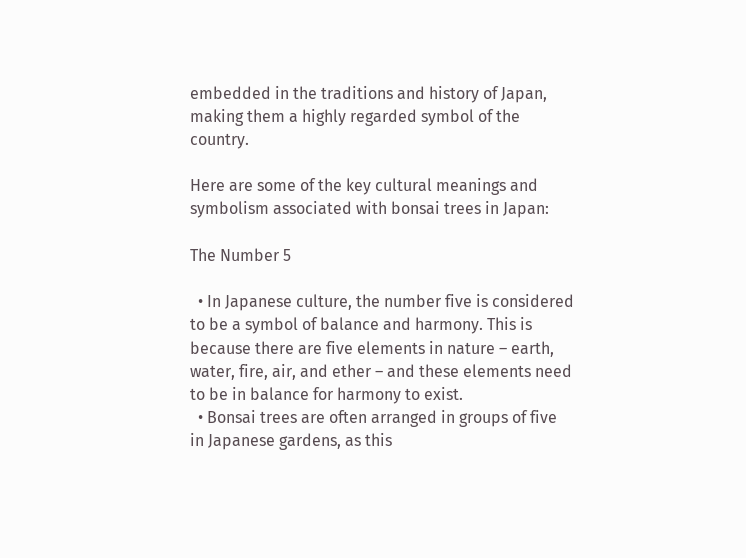embedded in the traditions and history of Japan, making them a highly regarded symbol of the country.

Here are some of the key cultural meanings and symbolism associated with bonsai trees in Japan:

The Number 5

  • In Japanese culture, the number five is considered to be a symbol of balance and harmony. This is because there are five elements in nature – earth, water, fire, air, and ether – and these elements need to be in balance for harmony to exist.
  • Bonsai trees are often arranged in groups of five in Japanese gardens, as this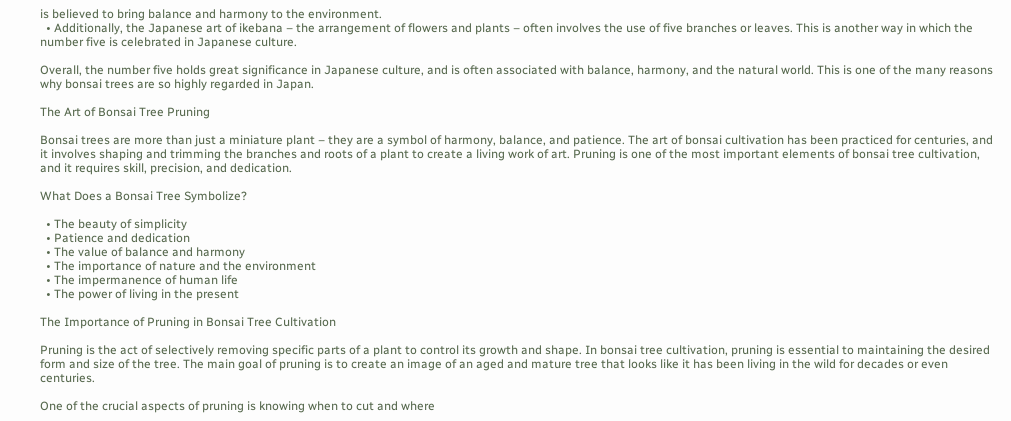is believed to bring balance and harmony to the environment.
  • Additionally, the Japanese art of ikebana – the arrangement of flowers and plants – often involves the use of five branches or leaves. This is another way in which the number five is celebrated in Japanese culture.

Overall, the number five holds great significance in Japanese culture, and is often associated with balance, harmony, and the natural world. This is one of the many reasons why bonsai trees are so highly regarded in Japan.

The Art of Bonsai Tree Pruning

Bonsai trees are more than just a miniature plant – they are a symbol of harmony, balance, and patience. The art of bonsai cultivation has been practiced for centuries, and it involves shaping and trimming the branches and roots of a plant to create a living work of art. Pruning is one of the most important elements of bonsai tree cultivation, and it requires skill, precision, and dedication.

What Does a Bonsai Tree Symbolize?

  • The beauty of simplicity
  • Patience and dedication
  • The value of balance and harmony
  • The importance of nature and the environment
  • The impermanence of human life
  • The power of living in the present

The Importance of Pruning in Bonsai Tree Cultivation

Pruning is the act of selectively removing specific parts of a plant to control its growth and shape. In bonsai tree cultivation, pruning is essential to maintaining the desired form and size of the tree. The main goal of pruning is to create an image of an aged and mature tree that looks like it has been living in the wild for decades or even centuries.

One of the crucial aspects of pruning is knowing when to cut and where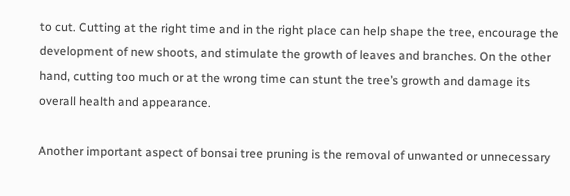to cut. Cutting at the right time and in the right place can help shape the tree, encourage the development of new shoots, and stimulate the growth of leaves and branches. On the other hand, cutting too much or at the wrong time can stunt the tree’s growth and damage its overall health and appearance.

Another important aspect of bonsai tree pruning is the removal of unwanted or unnecessary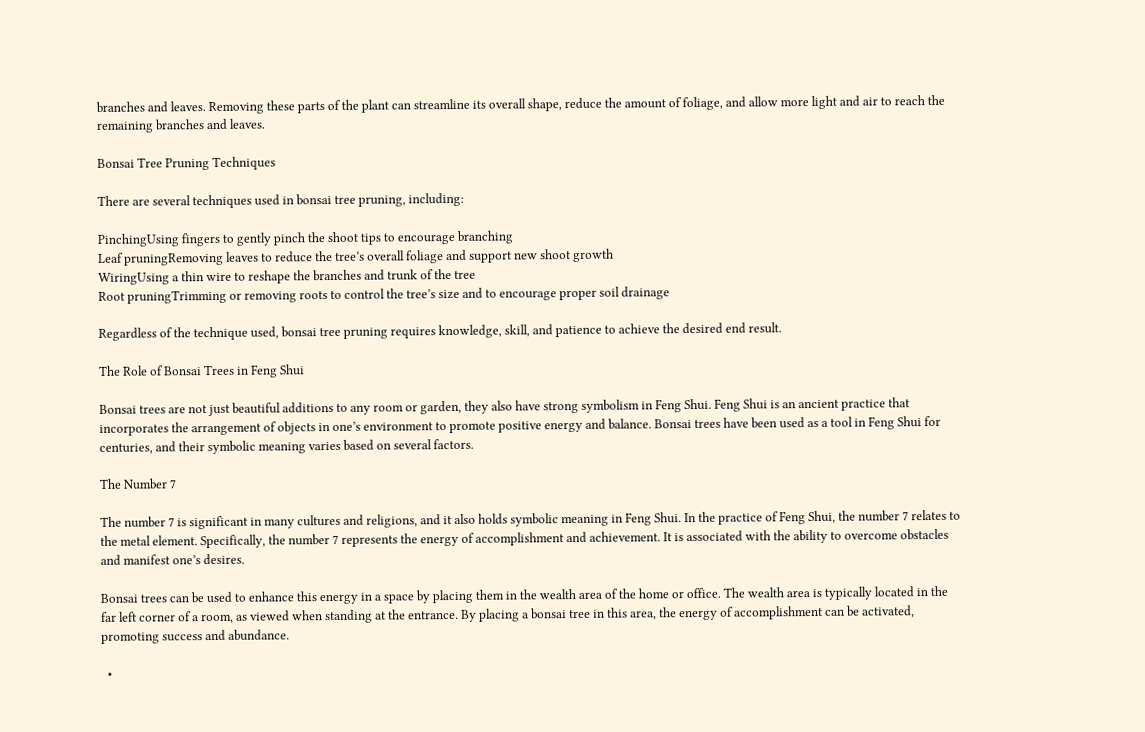branches and leaves. Removing these parts of the plant can streamline its overall shape, reduce the amount of foliage, and allow more light and air to reach the remaining branches and leaves.

Bonsai Tree Pruning Techniques

There are several techniques used in bonsai tree pruning, including:

PinchingUsing fingers to gently pinch the shoot tips to encourage branching
Leaf pruningRemoving leaves to reduce the tree’s overall foliage and support new shoot growth
WiringUsing a thin wire to reshape the branches and trunk of the tree
Root pruningTrimming or removing roots to control the tree’s size and to encourage proper soil drainage

Regardless of the technique used, bonsai tree pruning requires knowledge, skill, and patience to achieve the desired end result.

The Role of Bonsai Trees in Feng Shui

Bonsai trees are not just beautiful additions to any room or garden, they also have strong symbolism in Feng Shui. Feng Shui is an ancient practice that incorporates the arrangement of objects in one’s environment to promote positive energy and balance. Bonsai trees have been used as a tool in Feng Shui for centuries, and their symbolic meaning varies based on several factors.

The Number 7

The number 7 is significant in many cultures and religions, and it also holds symbolic meaning in Feng Shui. In the practice of Feng Shui, the number 7 relates to the metal element. Specifically, the number 7 represents the energy of accomplishment and achievement. It is associated with the ability to overcome obstacles and manifest one’s desires.

Bonsai trees can be used to enhance this energy in a space by placing them in the wealth area of the home or office. The wealth area is typically located in the far left corner of a room, as viewed when standing at the entrance. By placing a bonsai tree in this area, the energy of accomplishment can be activated, promoting success and abundance.

  •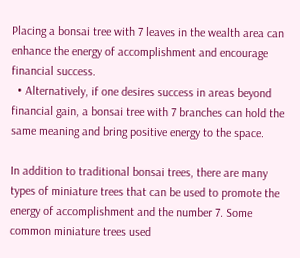Placing a bonsai tree with 7 leaves in the wealth area can enhance the energy of accomplishment and encourage financial success.
  • Alternatively, if one desires success in areas beyond financial gain, a bonsai tree with 7 branches can hold the same meaning and bring positive energy to the space.

In addition to traditional bonsai trees, there are many types of miniature trees that can be used to promote the energy of accomplishment and the number 7. Some common miniature trees used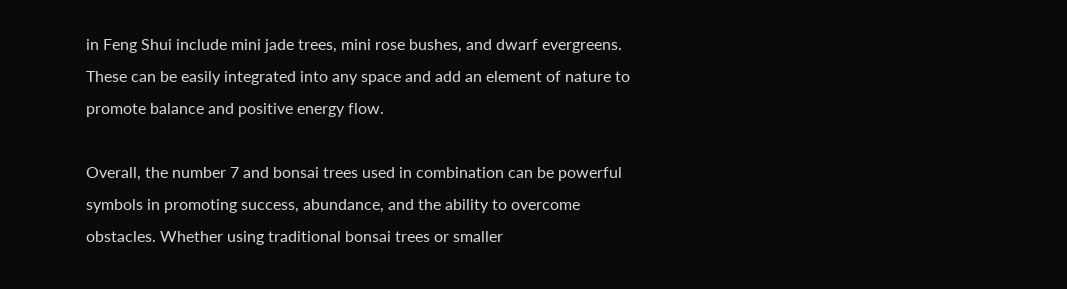in Feng Shui include mini jade trees, mini rose bushes, and dwarf evergreens. These can be easily integrated into any space and add an element of nature to promote balance and positive energy flow.

Overall, the number 7 and bonsai trees used in combination can be powerful symbols in promoting success, abundance, and the ability to overcome obstacles. Whether using traditional bonsai trees or smaller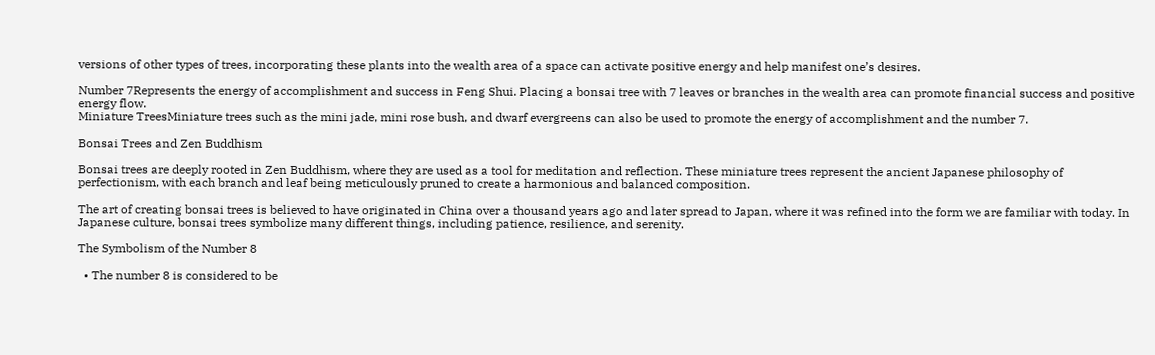versions of other types of trees, incorporating these plants into the wealth area of a space can activate positive energy and help manifest one’s desires.

Number 7Represents the energy of accomplishment and success in Feng Shui. Placing a bonsai tree with 7 leaves or branches in the wealth area can promote financial success and positive energy flow.
Miniature TreesMiniature trees such as the mini jade, mini rose bush, and dwarf evergreens can also be used to promote the energy of accomplishment and the number 7.

Bonsai Trees and Zen Buddhism

Bonsai trees are deeply rooted in Zen Buddhism, where they are used as a tool for meditation and reflection. These miniature trees represent the ancient Japanese philosophy of perfectionism, with each branch and leaf being meticulously pruned to create a harmonious and balanced composition.

The art of creating bonsai trees is believed to have originated in China over a thousand years ago and later spread to Japan, where it was refined into the form we are familiar with today. In Japanese culture, bonsai trees symbolize many different things, including patience, resilience, and serenity.

The Symbolism of the Number 8

  • The number 8 is considered to be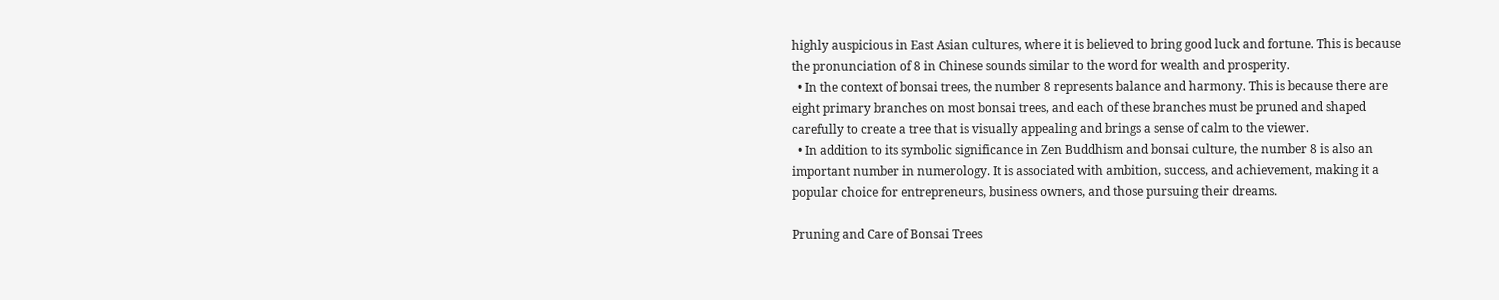highly auspicious in East Asian cultures, where it is believed to bring good luck and fortune. This is because the pronunciation of 8 in Chinese sounds similar to the word for wealth and prosperity.
  • In the context of bonsai trees, the number 8 represents balance and harmony. This is because there are eight primary branches on most bonsai trees, and each of these branches must be pruned and shaped carefully to create a tree that is visually appealing and brings a sense of calm to the viewer.
  • In addition to its symbolic significance in Zen Buddhism and bonsai culture, the number 8 is also an important number in numerology. It is associated with ambition, success, and achievement, making it a popular choice for entrepreneurs, business owners, and those pursuing their dreams.

Pruning and Care of Bonsai Trees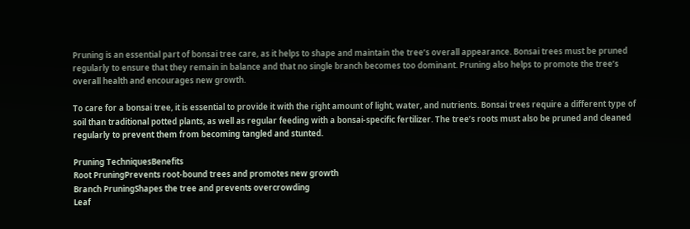Pruning is an essential part of bonsai tree care, as it helps to shape and maintain the tree’s overall appearance. Bonsai trees must be pruned regularly to ensure that they remain in balance and that no single branch becomes too dominant. Pruning also helps to promote the tree’s overall health and encourages new growth.

To care for a bonsai tree, it is essential to provide it with the right amount of light, water, and nutrients. Bonsai trees require a different type of soil than traditional potted plants, as well as regular feeding with a bonsai-specific fertilizer. The tree’s roots must also be pruned and cleaned regularly to prevent them from becoming tangled and stunted.

Pruning TechniquesBenefits
Root PruningPrevents root-bound trees and promotes new growth
Branch PruningShapes the tree and prevents overcrowding
Leaf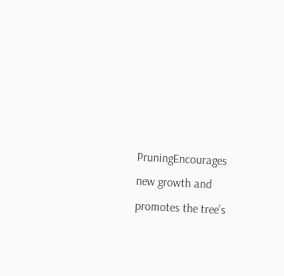PruningEncourages new growth and promotes the tree’s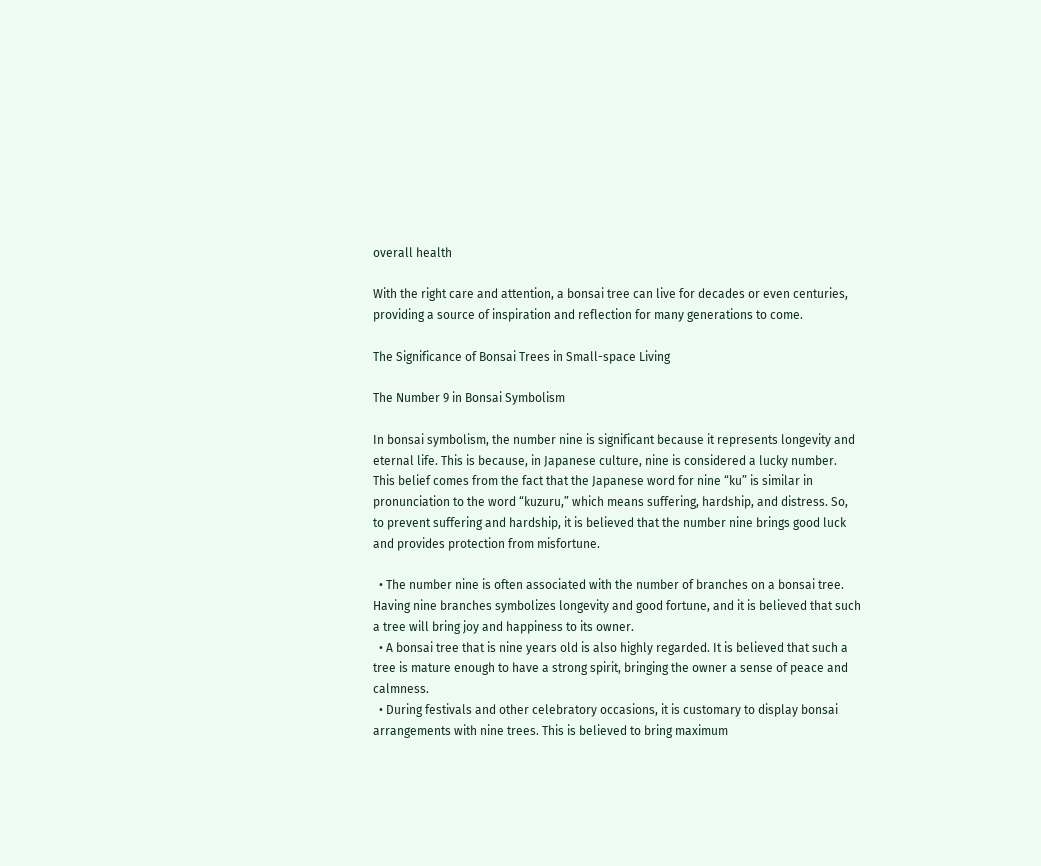overall health

With the right care and attention, a bonsai tree can live for decades or even centuries, providing a source of inspiration and reflection for many generations to come.

The Significance of Bonsai Trees in Small-space Living

The Number 9 in Bonsai Symbolism

In bonsai symbolism, the number nine is significant because it represents longevity and eternal life. This is because, in Japanese culture, nine is considered a lucky number. This belief comes from the fact that the Japanese word for nine “ku” is similar in pronunciation to the word “kuzuru,” which means suffering, hardship, and distress. So, to prevent suffering and hardship, it is believed that the number nine brings good luck and provides protection from misfortune.

  • The number nine is often associated with the number of branches on a bonsai tree. Having nine branches symbolizes longevity and good fortune, and it is believed that such a tree will bring joy and happiness to its owner.
  • A bonsai tree that is nine years old is also highly regarded. It is believed that such a tree is mature enough to have a strong spirit, bringing the owner a sense of peace and calmness.
  • During festivals and other celebratory occasions, it is customary to display bonsai arrangements with nine trees. This is believed to bring maximum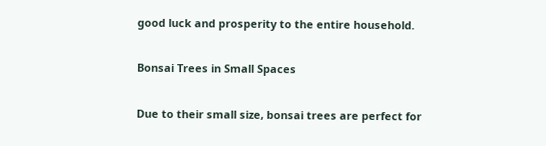good luck and prosperity to the entire household.

Bonsai Trees in Small Spaces

Due to their small size, bonsai trees are perfect for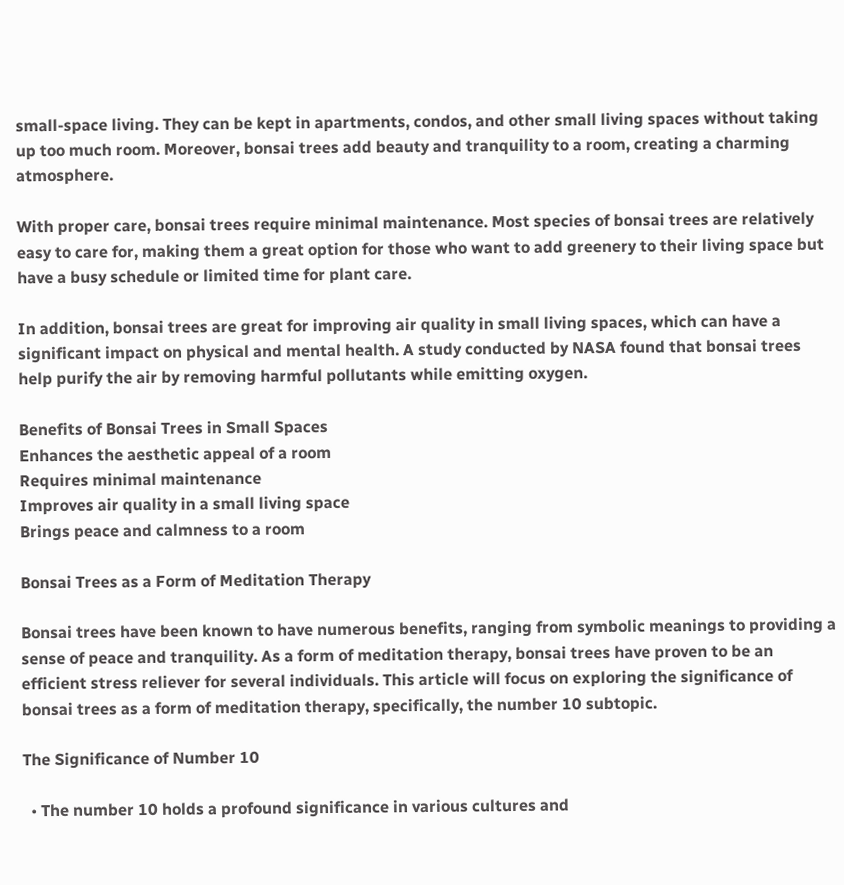small-space living. They can be kept in apartments, condos, and other small living spaces without taking up too much room. Moreover, bonsai trees add beauty and tranquility to a room, creating a charming atmosphere.

With proper care, bonsai trees require minimal maintenance. Most species of bonsai trees are relatively easy to care for, making them a great option for those who want to add greenery to their living space but have a busy schedule or limited time for plant care.

In addition, bonsai trees are great for improving air quality in small living spaces, which can have a significant impact on physical and mental health. A study conducted by NASA found that bonsai trees help purify the air by removing harmful pollutants while emitting oxygen.

Benefits of Bonsai Trees in Small Spaces
Enhances the aesthetic appeal of a room
Requires minimal maintenance
Improves air quality in a small living space
Brings peace and calmness to a room

Bonsai Trees as a Form of Meditation Therapy

Bonsai trees have been known to have numerous benefits, ranging from symbolic meanings to providing a sense of peace and tranquility. As a form of meditation therapy, bonsai trees have proven to be an efficient stress reliever for several individuals. This article will focus on exploring the significance of bonsai trees as a form of meditation therapy, specifically, the number 10 subtopic.

The Significance of Number 10

  • The number 10 holds a profound significance in various cultures and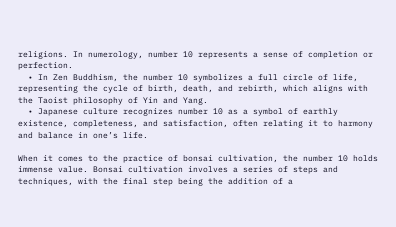religions. In numerology, number 10 represents a sense of completion or perfection.
  • In Zen Buddhism, the number 10 symbolizes a full circle of life, representing the cycle of birth, death, and rebirth, which aligns with the Taoist philosophy of Yin and Yang.
  • Japanese culture recognizes number 10 as a symbol of earthly existence, completeness, and satisfaction, often relating it to harmony and balance in one’s life.

When it comes to the practice of bonsai cultivation, the number 10 holds immense value. Bonsai cultivation involves a series of steps and techniques, with the final step being the addition of a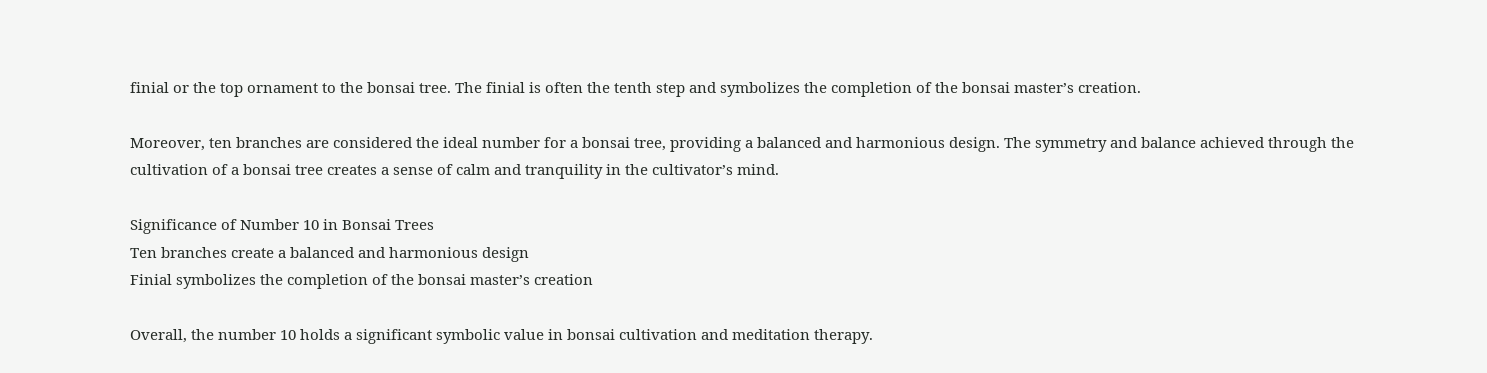finial or the top ornament to the bonsai tree. The finial is often the tenth step and symbolizes the completion of the bonsai master’s creation.

Moreover, ten branches are considered the ideal number for a bonsai tree, providing a balanced and harmonious design. The symmetry and balance achieved through the cultivation of a bonsai tree creates a sense of calm and tranquility in the cultivator’s mind.

Significance of Number 10 in Bonsai Trees
Ten branches create a balanced and harmonious design
Finial symbolizes the completion of the bonsai master’s creation

Overall, the number 10 holds a significant symbolic value in bonsai cultivation and meditation therapy.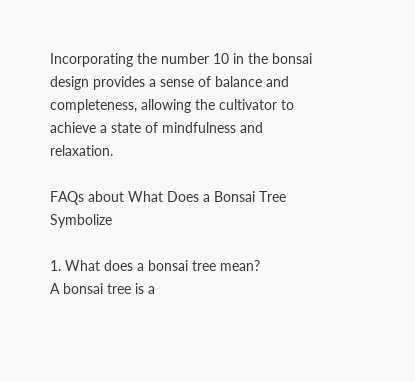Incorporating the number 10 in the bonsai design provides a sense of balance and completeness, allowing the cultivator to achieve a state of mindfulness and relaxation.

FAQs about What Does a Bonsai Tree Symbolize

1. What does a bonsai tree mean?
A bonsai tree is a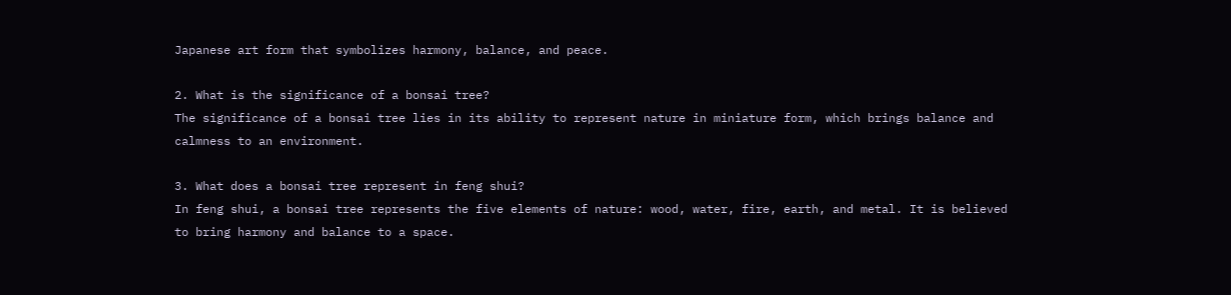Japanese art form that symbolizes harmony, balance, and peace.

2. What is the significance of a bonsai tree?
The significance of a bonsai tree lies in its ability to represent nature in miniature form, which brings balance and calmness to an environment.

3. What does a bonsai tree represent in feng shui?
In feng shui, a bonsai tree represents the five elements of nature: wood, water, fire, earth, and metal. It is believed to bring harmony and balance to a space.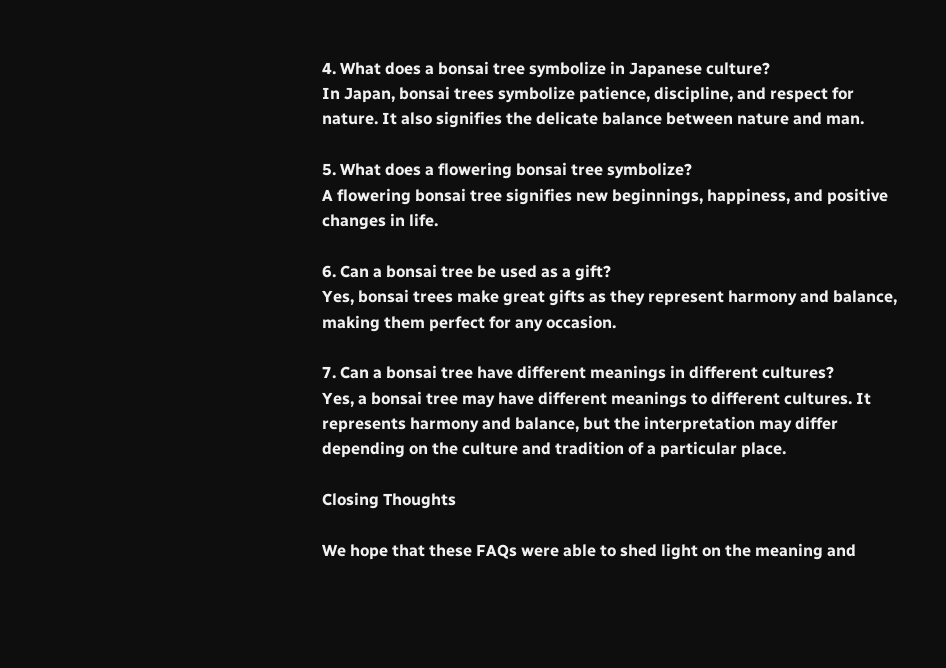4. What does a bonsai tree symbolize in Japanese culture?
In Japan, bonsai trees symbolize patience, discipline, and respect for nature. It also signifies the delicate balance between nature and man.

5. What does a flowering bonsai tree symbolize?
A flowering bonsai tree signifies new beginnings, happiness, and positive changes in life.

6. Can a bonsai tree be used as a gift?
Yes, bonsai trees make great gifts as they represent harmony and balance, making them perfect for any occasion.

7. Can a bonsai tree have different meanings in different cultures?
Yes, a bonsai tree may have different meanings to different cultures. It represents harmony and balance, but the interpretation may differ depending on the culture and tradition of a particular place.

Closing Thoughts

We hope that these FAQs were able to shed light on the meaning and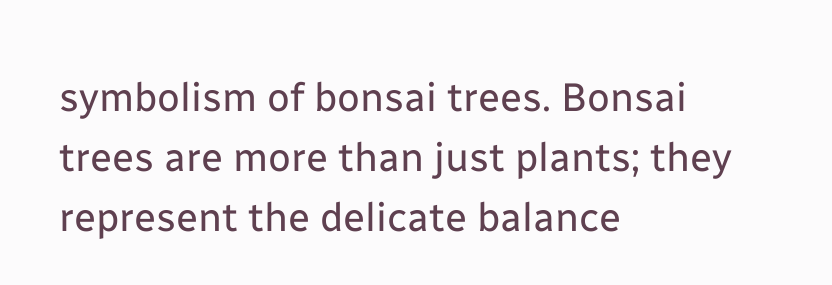symbolism of bonsai trees. Bonsai trees are more than just plants; they represent the delicate balance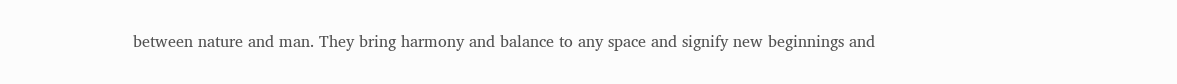between nature and man. They bring harmony and balance to any space and signify new beginnings and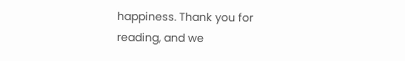happiness. Thank you for reading, and we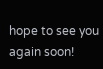hope to see you again soon!